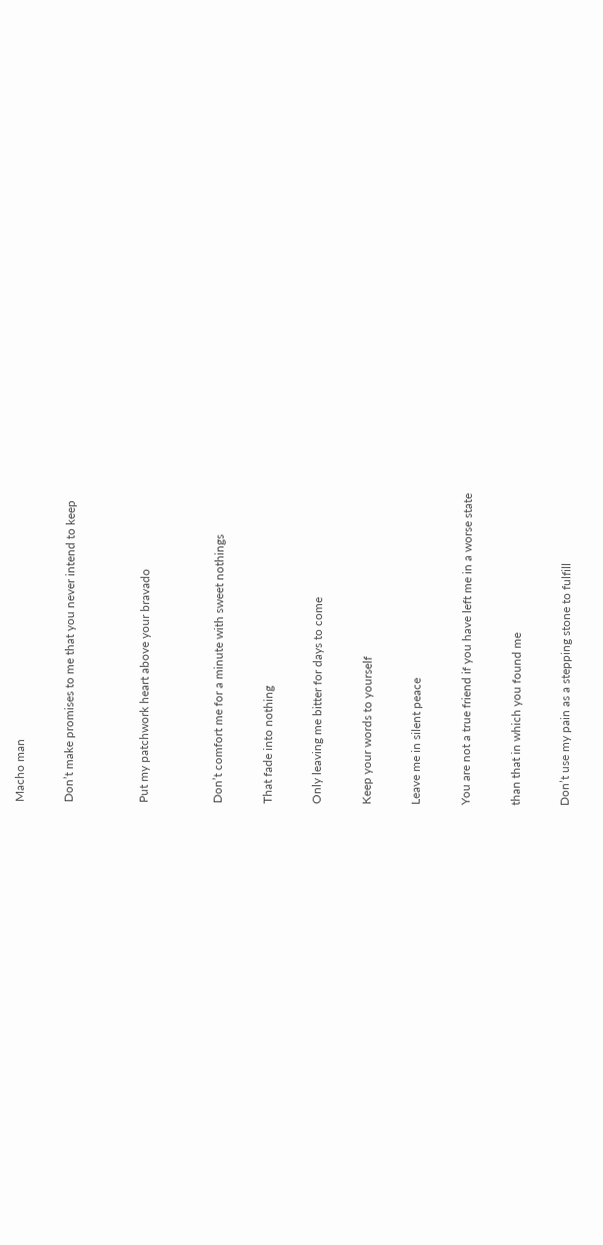Macho man

Don’t make promises to me that you never intend to keep


Put my patchwork heart above your bravado


Don’t comfort me for a minute with sweet nothings

That fade into nothing

Only leaving me bitter for days to come

Keep your words to yourself

Leave me in silent peace

You are not a true friend if you have left me in a worse state

than that in which you found me

Don’t use my pain as a stepping stone to fulfill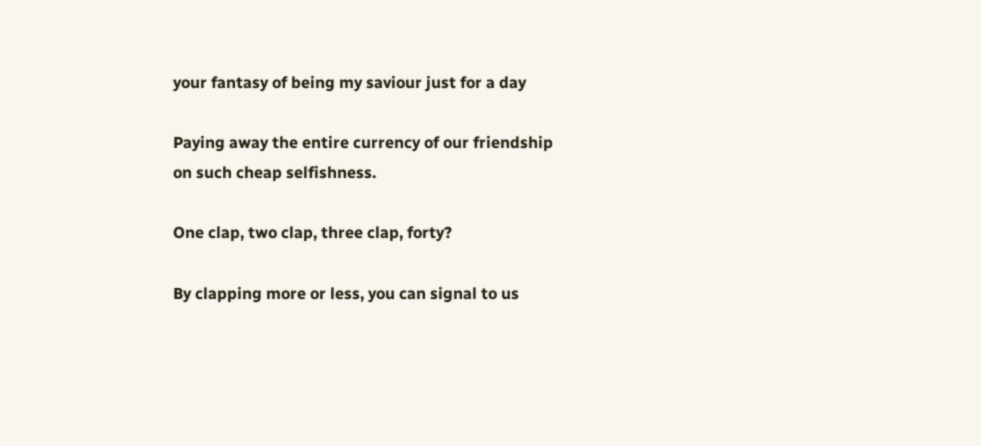your fantasy of being my saviour just for a day

Paying away the entire currency of our friendship on such cheap selfishness.

One clap, two clap, three clap, forty?

By clapping more or less, you can signal to us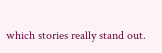which stories really stand out.